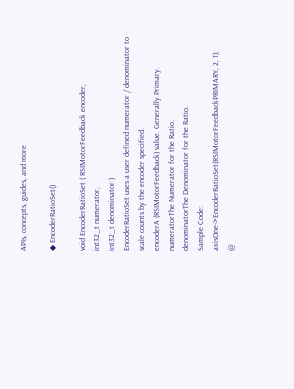APIs, concepts, guides, and more

◆ EncoderRatioSet()

void EncoderRatioSet ( RSIMotorFeedback encoder,
int32_t numerator,
int32_t denominator )
EncoderRatioSet uses a user defined numerator / denominator to scale counts by the encoder specified.
encoderA (RSIMotorFeedback) value. Generally Primary.
numeratorThe Numerator for the Ratio.
denominatorThe Denominator for the Ratio.
Sample Code:
axisOne->EncoderRatioSet(RSIMotorFeedbackPRIMARY, 2, 1);
@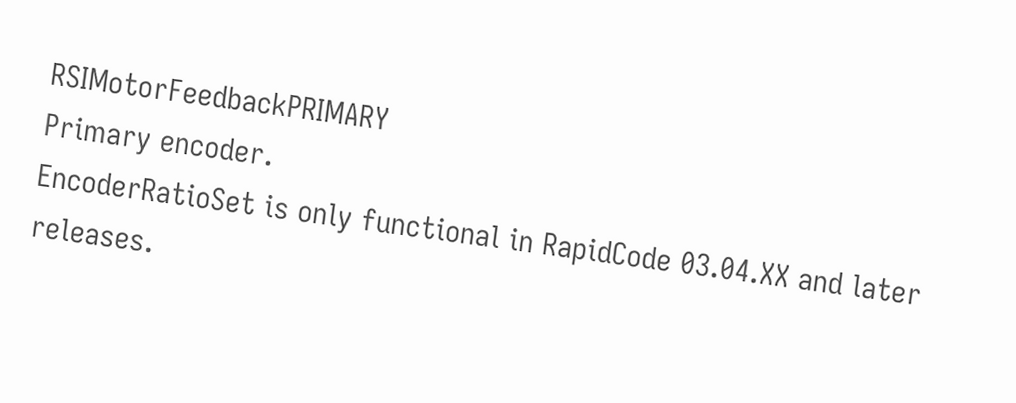RSIMotorFeedbackPRIMARY
Primary encoder.
EncoderRatioSet is only functional in RapidCode 03.04.XX and later releases.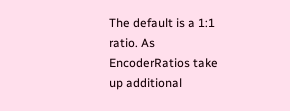The default is a 1:1 ratio. As EncoderRatios take up additional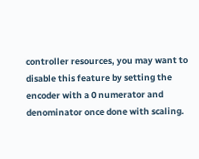controller resources, you may want to disable this feature by setting the encoder with a 0 numerator and denominator once done with scaling.